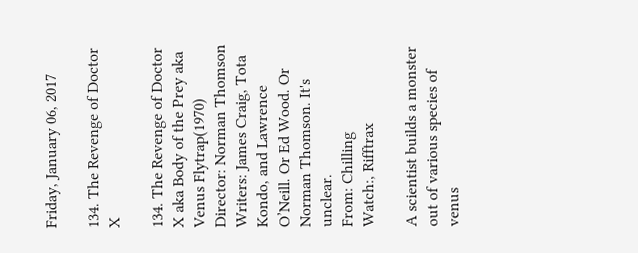Friday, January 06, 2017

134. The Revenge of Doctor X

134. The Revenge of Doctor X aka Body of the Prey aka Venus Flytrap(1970)
Director: Norman Thomson
Writers: James Craig, Tota Kondo, and Lawrence O’Neill. Or Ed Wood. Or Norman Thomson. It's unclear.
From: Chilling
Watch:, Rifftrax

A scientist builds a monster out of various species of venus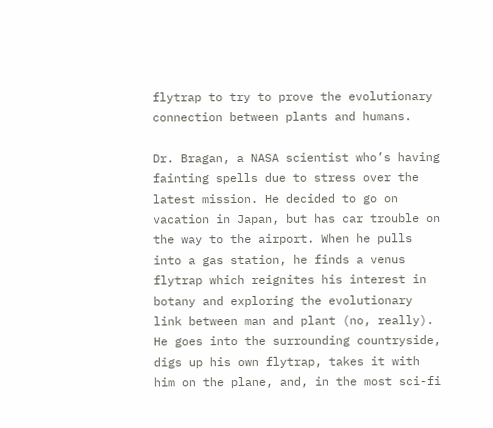flytrap to try to prove the evolutionary connection between plants and humans.

Dr. Bragan, a NASA scientist who’s having fainting spells due to stress over the latest mission. He decided to go on vacation in Japan, but has car trouble on the way to the airport. When he pulls into a gas station, he finds a venus flytrap which reignites his interest in botany and exploring the evolutionary link between man and plant (no, really). He goes into the surrounding countryside, digs up his own flytrap, takes it with him on the plane, and, in the most sci-fi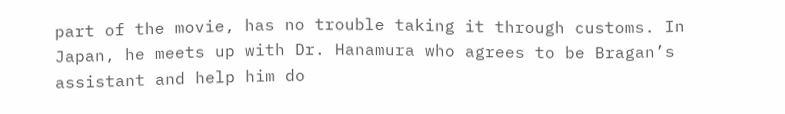part of the movie, has no trouble taking it through customs. In Japan, he meets up with Dr. Hanamura who agrees to be Bragan’s assistant and help him do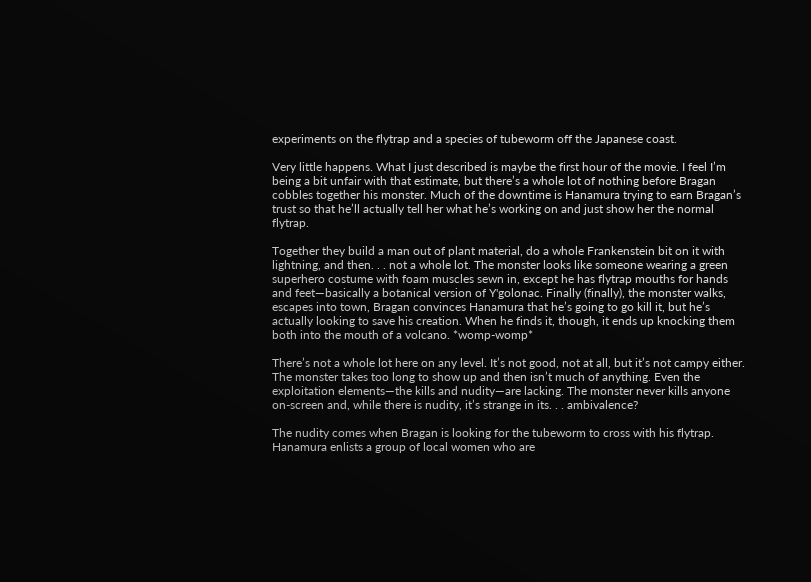experiments on the flytrap and a species of tubeworm off the Japanese coast.

Very little happens. What I just described is maybe the first hour of the movie. I feel I’m being a bit unfair with that estimate, but there’s a whole lot of nothing before Bragan cobbles together his monster. Much of the downtime is Hanamura trying to earn Bragan’s trust so that he’ll actually tell her what he’s working on and just show her the normal flytrap.

Together they build a man out of plant material, do a whole Frankenstein bit on it with lightning, and then. . . not a whole lot. The monster looks like someone wearing a green superhero costume with foam muscles sewn in, except he has flytrap mouths for hands and feet—basically a botanical version of Y'golonac. Finally (finally), the monster walks, escapes into town, Bragan convinces Hanamura that he’s going to go kill it, but he’s actually looking to save his creation. When he finds it, though, it ends up knocking them both into the mouth of a volcano. *womp-womp*

There’s not a whole lot here on any level. It’s not good, not at all, but it’s not campy either. The monster takes too long to show up and then isn’t much of anything. Even the exploitation elements—the kills and nudity—are lacking. The monster never kills anyone on-screen and, while there is nudity, it’s strange in its. . . ambivalence?

The nudity comes when Bragan is looking for the tubeworm to cross with his flytrap. Hanamura enlists a group of local women who are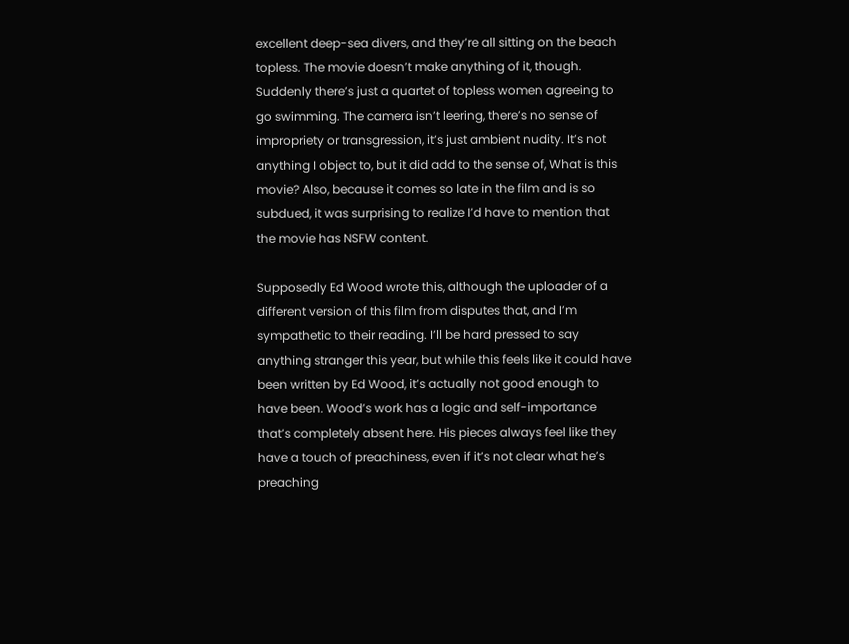excellent deep-sea divers, and they’re all sitting on the beach topless. The movie doesn’t make anything of it, though. Suddenly there’s just a quartet of topless women agreeing to go swimming. The camera isn’t leering, there’s no sense of impropriety or transgression, it’s just ambient nudity. It’s not anything I object to, but it did add to the sense of, What is this movie? Also, because it comes so late in the film and is so subdued, it was surprising to realize I’d have to mention that the movie has NSFW content.

Supposedly Ed Wood wrote this, although the uploader of a different version of this film from disputes that, and I’m sympathetic to their reading. I’ll be hard pressed to say anything stranger this year, but while this feels like it could have been written by Ed Wood, it’s actually not good enough to have been. Wood’s work has a logic and self-importance that’s completely absent here. His pieces always feel like they have a touch of preachiness, even if it’s not clear what he’s preaching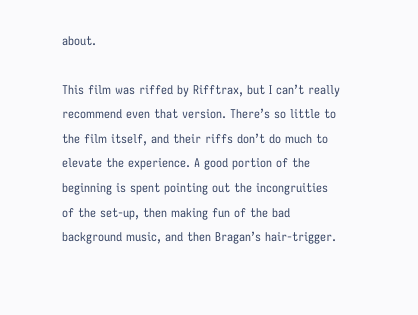about.

This film was riffed by Rifftrax, but I can’t really recommend even that version. There’s so little to the film itself, and their riffs don’t do much to elevate the experience. A good portion of the beginning is spent pointing out the incongruities of the set-up, then making fun of the bad background music, and then Bragan’s hair-trigger.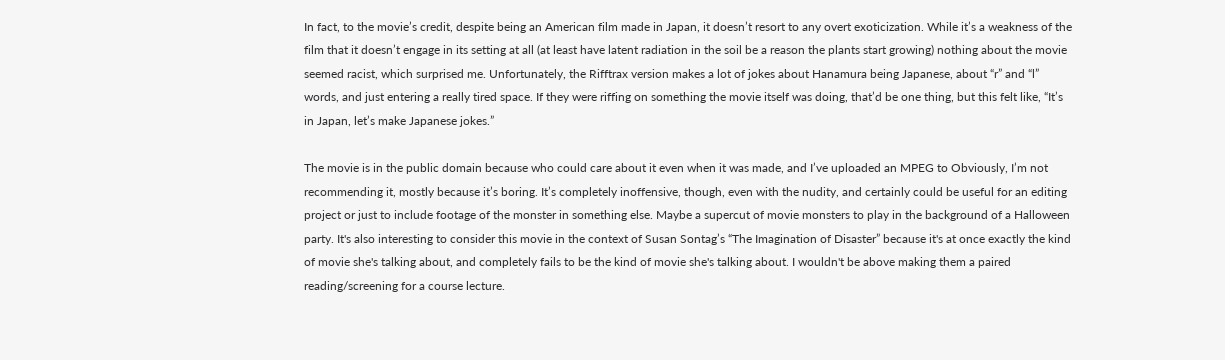In fact, to the movie’s credit, despite being an American film made in Japan, it doesn’t resort to any overt exoticization. While it’s a weakness of the film that it doesn’t engage in its setting at all (at least have latent radiation in the soil be a reason the plants start growing) nothing about the movie seemed racist, which surprised me. Unfortunately, the Rifftrax version makes a lot of jokes about Hanamura being Japanese, about “r” and “l” words, and just entering a really tired space. If they were riffing on something the movie itself was doing, that’d be one thing, but this felt like, “It’s in Japan, let’s make Japanese jokes.”

The movie is in the public domain because who could care about it even when it was made, and I’ve uploaded an MPEG to Obviously, I’m not recommending it, mostly because it’s boring. It’s completely inoffensive, though, even with the nudity, and certainly could be useful for an editing project or just to include footage of the monster in something else. Maybe a supercut of movie monsters to play in the background of a Halloween party. It's also interesting to consider this movie in the context of Susan Sontag’s “The Imagination of Disaster” because it's at once exactly the kind of movie she's talking about, and completely fails to be the kind of movie she's talking about. I wouldn't be above making them a paired reading/screening for a course lecture.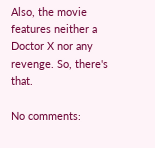Also, the movie features neither a Doctor X nor any revenge. So, there's that.

No comments: